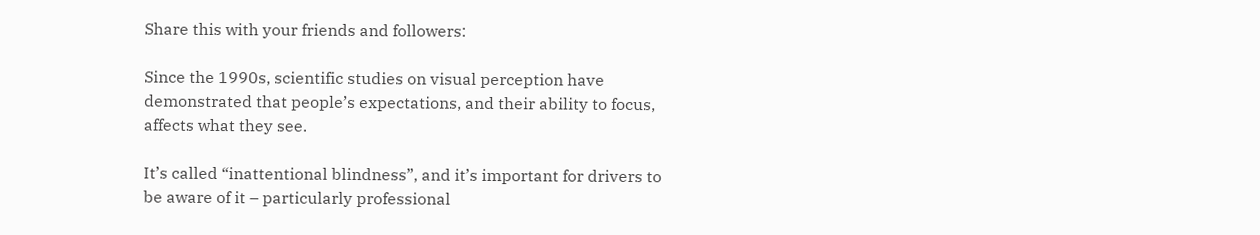Share this with your friends and followers:

Since the 1990s, scientific studies on visual perception have demonstrated that people’s expectations, and their ability to focus, affects what they see.

It’s called “inattentional blindness”, and it’s important for drivers to be aware of it – particularly professional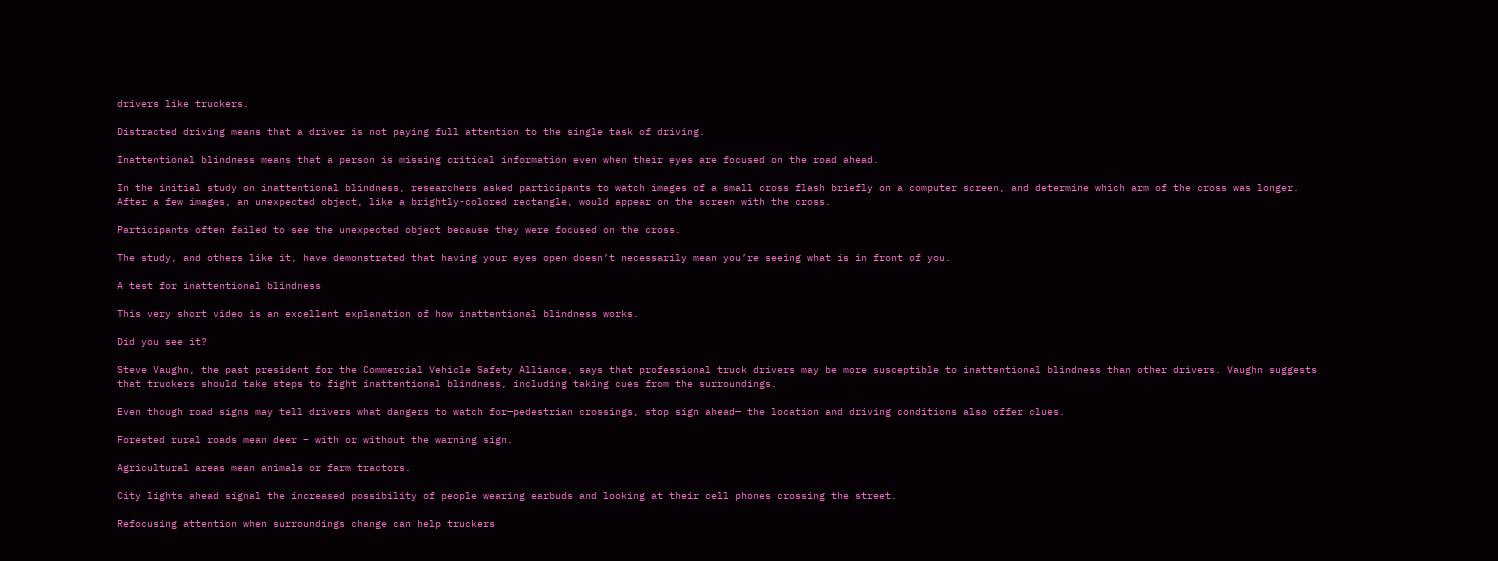drivers like truckers.

Distracted driving means that a driver is not paying full attention to the single task of driving.

Inattentional blindness means that a person is missing critical information even when their eyes are focused on the road ahead.

In the initial study on inattentional blindness, researchers asked participants to watch images of a small cross flash briefly on a computer screen, and determine which arm of the cross was longer. After a few images, an unexpected object, like a brightly-colored rectangle, would appear on the screen with the cross.

Participants often failed to see the unexpected object because they were focused on the cross.

The study, and others like it, have demonstrated that having your eyes open doesn’t necessarily mean you’re seeing what is in front of you.

A test for inattentional blindness

This very short video is an excellent explanation of how inattentional blindness works.

Did you see it?

Steve Vaughn, the past president for the Commercial Vehicle Safety Alliance, says that professional truck drivers may be more susceptible to inattentional blindness than other drivers. Vaughn suggests that truckers should take steps to fight inattentional blindness, including taking cues from the surroundings.

Even though road signs may tell drivers what dangers to watch for—pedestrian crossings, stop sign ahead— the location and driving conditions also offer clues.

Forested rural roads mean deer – with or without the warning sign.

Agricultural areas mean animals or farm tractors.

City lights ahead signal the increased possibility of people wearing earbuds and looking at their cell phones crossing the street.

Refocusing attention when surroundings change can help truckers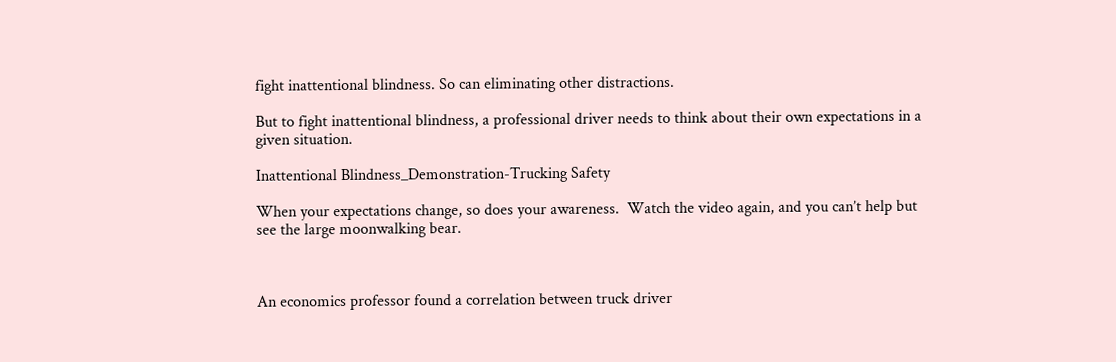fight inattentional blindness. So can eliminating other distractions.

But to fight inattentional blindness, a professional driver needs to think about their own expectations in a given situation.

Inattentional Blindness_Demonstration-Trucking Safety

When your expectations change, so does your awareness.  Watch the video again, and you can’t help but see the large moonwalking bear.



An economics professor found a correlation between truck driver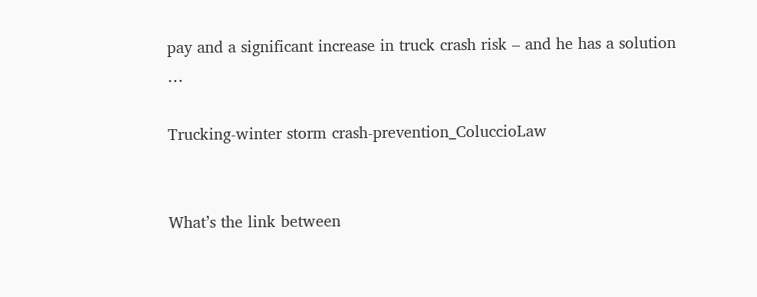pay and a significant increase in truck crash risk – and he has a solution …

Trucking-winter storm crash-prevention_ColuccioLaw


What’s the link between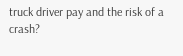truck driver pay and the risk of a crash?